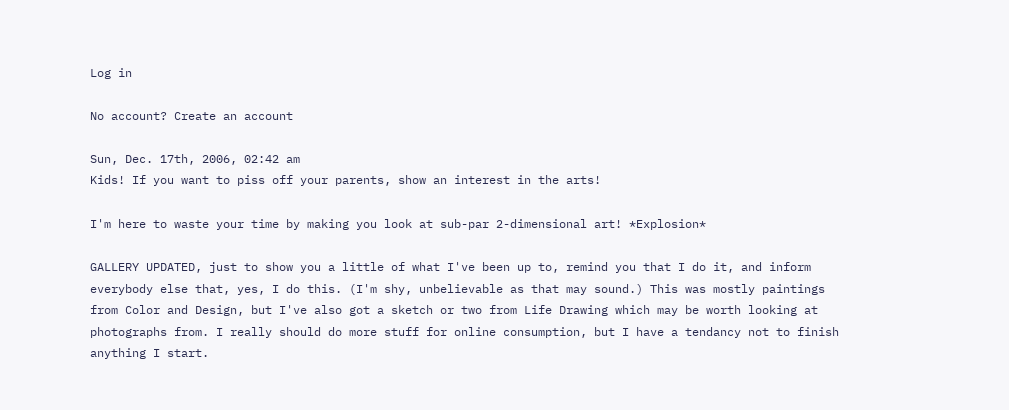Log in

No account? Create an account

Sun, Dec. 17th, 2006, 02:42 am
Kids! If you want to piss off your parents, show an interest in the arts!

I'm here to waste your time by making you look at sub-par 2-dimensional art! *Explosion*

GALLERY UPDATED, just to show you a little of what I've been up to, remind you that I do it, and inform everybody else that, yes, I do this. (I'm shy, unbelievable as that may sound.) This was mostly paintings from Color and Design, but I've also got a sketch or two from Life Drawing which may be worth looking at photographs from. I really should do more stuff for online consumption, but I have a tendancy not to finish anything I start.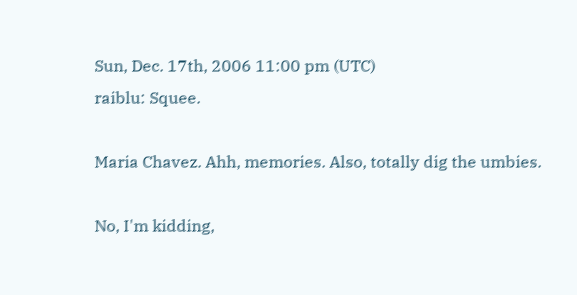Sun, Dec. 17th, 2006 11:00 pm (UTC)
raiblu: Squee.

Maria Chavez. Ahh, memories. Also, totally dig the umbies.

No, I'm kidding,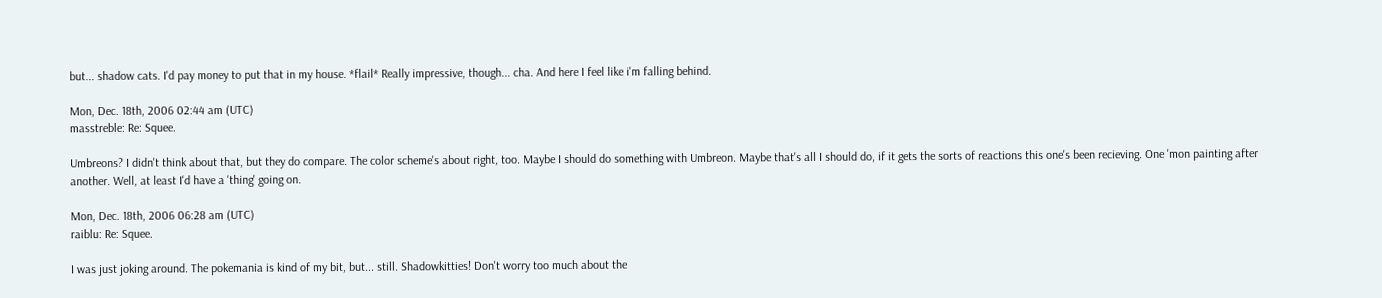but... shadow cats. I'd pay money to put that in my house. *flail* Really impressive, though... cha. And here I feel like i'm falling behind.

Mon, Dec. 18th, 2006 02:44 am (UTC)
masstreble: Re: Squee.

Umbreons? I didn't think about that, but they do compare. The color scheme's about right, too. Maybe I should do something with Umbreon. Maybe that's all I should do, if it gets the sorts of reactions this one's been recieving. One 'mon painting after another. Well, at least I'd have a 'thing' going on.

Mon, Dec. 18th, 2006 06:28 am (UTC)
raiblu: Re: Squee.

I was just joking around. The pokemania is kind of my bit, but... still. Shadowkitties! Don't worry too much about the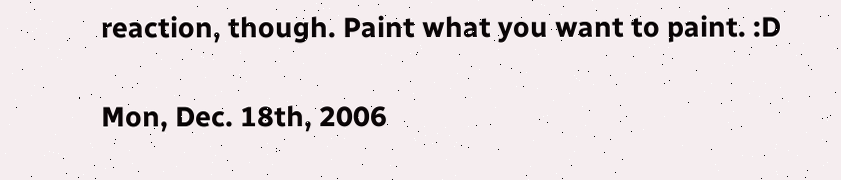reaction, though. Paint what you want to paint. :D

Mon, Dec. 18th, 2006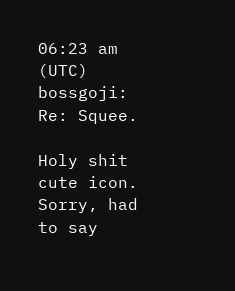06:23 am (UTC)
bossgoji: Re: Squee.

Holy shit cute icon. Sorry, had to say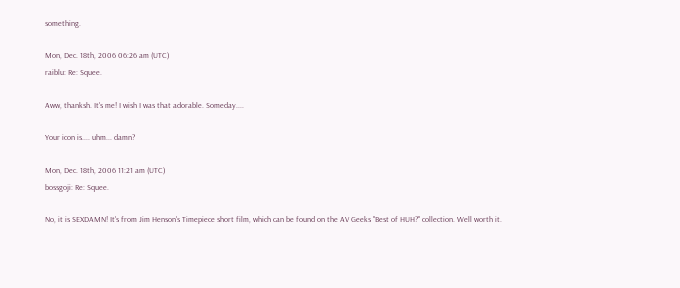something.

Mon, Dec. 18th, 2006 06:26 am (UTC)
raiblu: Re: Squee.

Aww, thanksh. It's me! I wish I was that adorable. Someday....

Your icon is.... uhm... damn?

Mon, Dec. 18th, 2006 11:21 am (UTC)
bossgoji: Re: Squee.

No, it is SEXDAMN! It's from Jim Henson's Timepiece short film, which can be found on the AV Geeks "Best of HUH?" collection. Well worth it.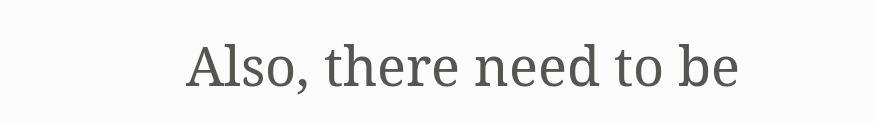Also, there need to be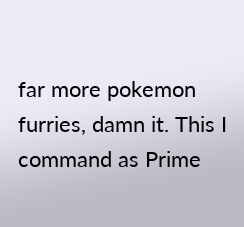far more pokemon furries, damn it. This I command as Prime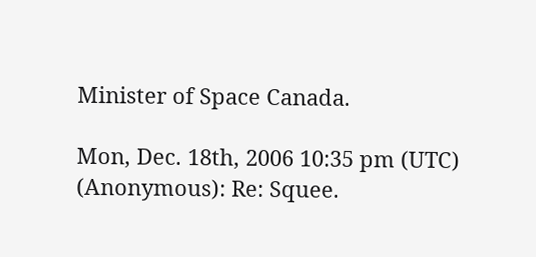Minister of Space Canada.

Mon, Dec. 18th, 2006 10:35 pm (UTC)
(Anonymous): Re: Squee.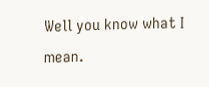Well you know what I mean.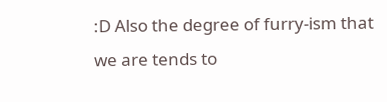:D Also the degree of furry-ism that we are tends to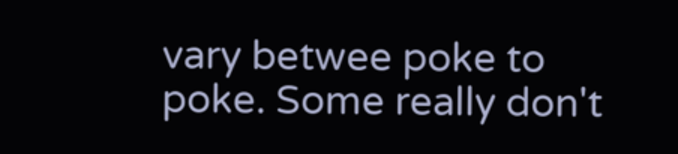vary betwee poke to poke. Some really don't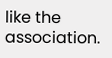like the association.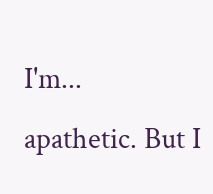I'm... apathetic. But I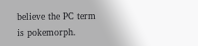believe the PC term is pokemorph.